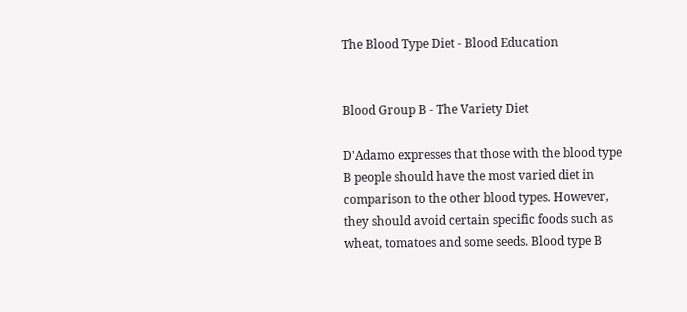The Blood Type Diet - Blood Education


Blood Group B - The Variety Diet

D'Adamo expresses that those with the blood type B people should have the most varied diet in comparison to the other blood types. However, they should avoid certain specific foods such as wheat, tomatoes and some seeds. Blood type B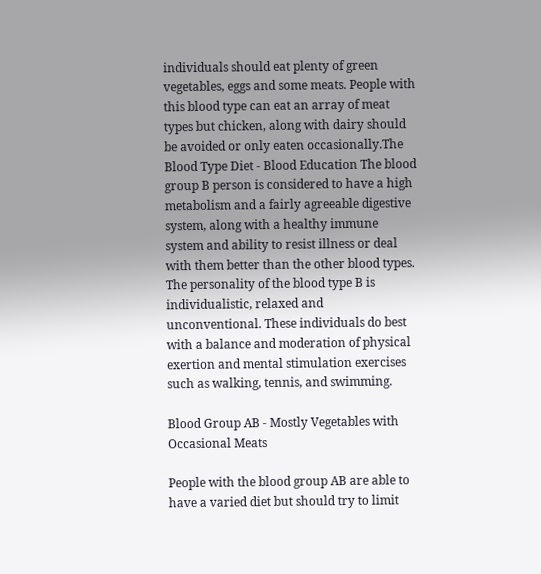individuals should eat plenty of green vegetables, eggs and some meats. People with this blood type can eat an array of meat types but chicken, along with dairy should be avoided or only eaten occasionally.The Blood Type Diet - Blood Education The blood group B person is considered to have a high metabolism and a fairly agreeable digestive system, along with a healthy immune system and ability to resist illness or deal with them better than the other blood types. The personality of the blood type B is individualistic, relaxed and unconventional. These individuals do best with a balance and moderation of physical exertion and mental stimulation exercises such as walking, tennis, and swimming.

Blood Group AB - Mostly Vegetables with Occasional Meats

People with the blood group AB are able to have a varied diet but should try to limit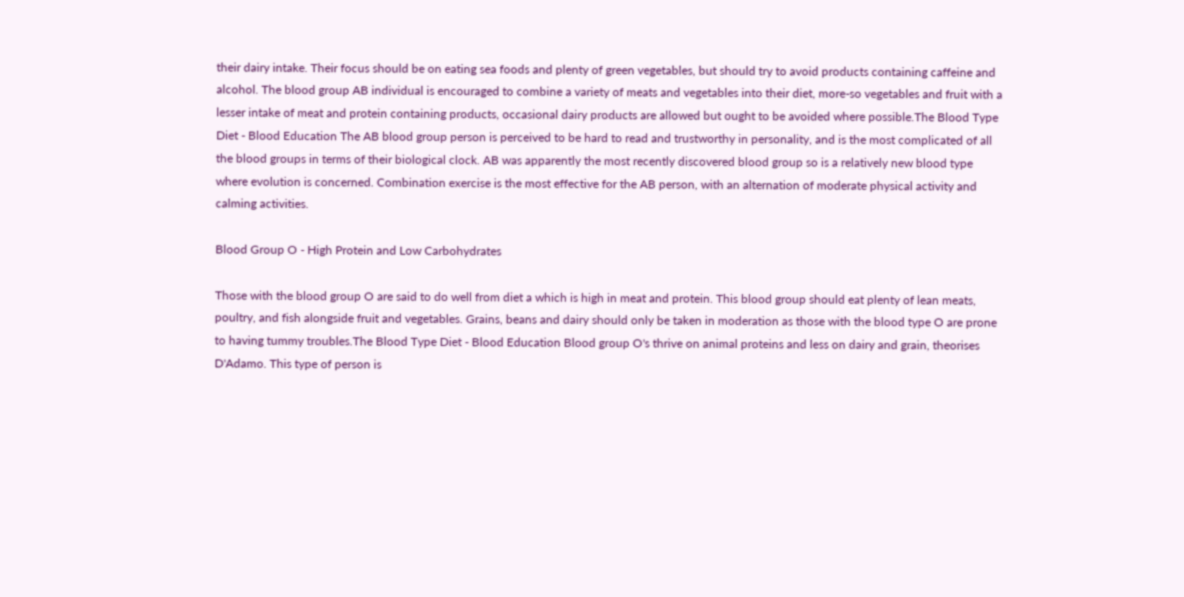their dairy intake. Their focus should be on eating sea foods and plenty of green vegetables, but should try to avoid products containing caffeine and alcohol. The blood group AB individual is encouraged to combine a variety of meats and vegetables into their diet, more-so vegetables and fruit with a lesser intake of meat and protein containing products, occasional dairy products are allowed but ought to be avoided where possible.The Blood Type Diet - Blood Education The AB blood group person is perceived to be hard to read and trustworthy in personality, and is the most complicated of all the blood groups in terms of their biological clock. AB was apparently the most recently discovered blood group so is a relatively new blood type where evolution is concerned. Combination exercise is the most effective for the AB person, with an alternation of moderate physical activity and calming activities.

Blood Group O - High Protein and Low Carbohydrates

Those with the blood group O are said to do well from diet a which is high in meat and protein. This blood group should eat plenty of lean meats, poultry, and fish alongside fruit and vegetables. Grains, beans and dairy should only be taken in moderation as those with the blood type O are prone to having tummy troubles.The Blood Type Diet - Blood Education Blood group O's thrive on animal proteins and less on dairy and grain, theorises D'Adamo. This type of person is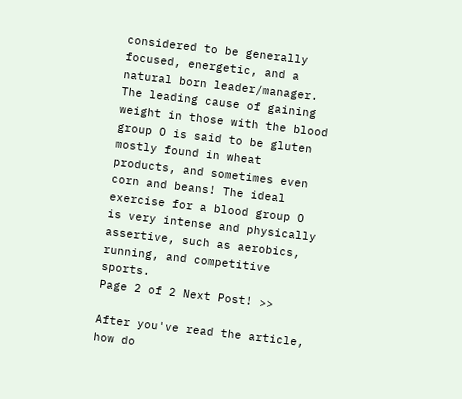considered to be generally focused, energetic, and a natural born leader/manager. The leading cause of gaining weight in those with the blood group O is said to be gluten mostly found in wheat products, and sometimes even corn and beans! The ideal exercise for a blood group O is very intense and physically assertive, such as aerobics, running, and competitive sports.
Page 2 of 2 Next Post! >>

After you've read the article, how do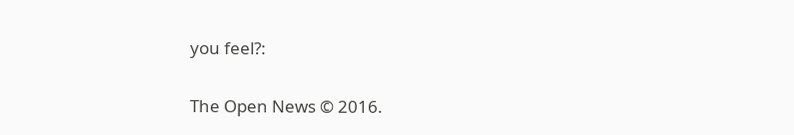you feel?:

The Open News © 2016.